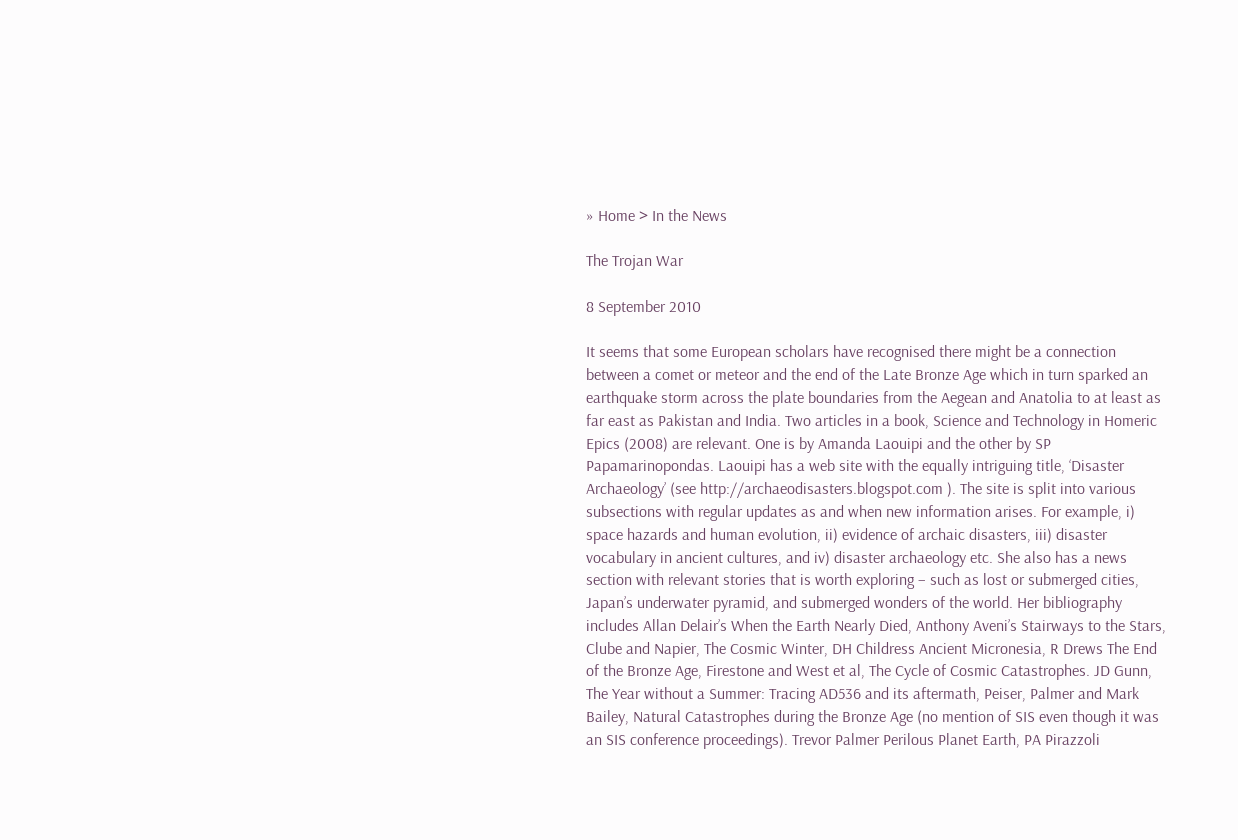» Home > In the News

The Trojan War

8 September 2010

It seems that some European scholars have recognised there might be a connection between a comet or meteor and the end of the Late Bronze Age which in turn sparked an earthquake storm across the plate boundaries from the Aegean and Anatolia to at least as far east as Pakistan and India. Two articles in a book, Science and Technology in Homeric Epics (2008) are relevant. One is by Amanda Laouipi and the other by SP Papamarinopondas. Laouipi has a web site with the equally intriguing title, ‘Disaster Archaeology’ (see http://archaeodisasters.blogspot.com ). The site is split into various subsections with regular updates as and when new information arises. For example, i) space hazards and human evolution, ii) evidence of archaic disasters, iii) disaster vocabulary in ancient cultures, and iv) disaster archaeology etc. She also has a news section with relevant stories that is worth exploring – such as lost or submerged cities, Japan’s underwater pyramid, and submerged wonders of the world. Her bibliography includes Allan Delair’s When the Earth Nearly Died, Anthony Aveni’s Stairways to the Stars, Clube and Napier, The Cosmic Winter, DH Childress Ancient Micronesia, R Drews The End of the Bronze Age, Firestone and West et al, The Cycle of Cosmic Catastrophes. JD Gunn, The Year without a Summer: Tracing AD536 and its aftermath, Peiser, Palmer and Mark Bailey, Natural Catastrophes during the Bronze Age (no mention of SIS even though it was an SIS conference proceedings). Trevor Palmer Perilous Planet Earth, PA Pirazzoli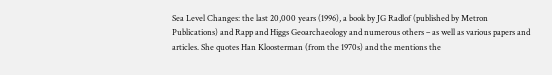Sea Level Changes: the last 20,000 years (1996), a book by JG Radlof (published by Metron Publications) and Rapp and Higgs Geoarchaeology and numerous others – as well as various papers and articles. She quotes Han Kloosterman (from the 1970s) and the mentions the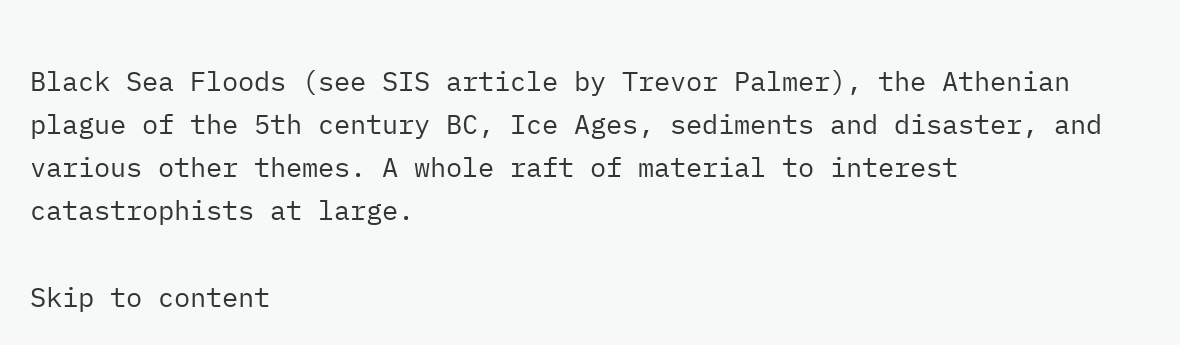Black Sea Floods (see SIS article by Trevor Palmer), the Athenian plague of the 5th century BC, Ice Ages, sediments and disaster, and various other themes. A whole raft of material to interest catastrophists at large.

Skip to content